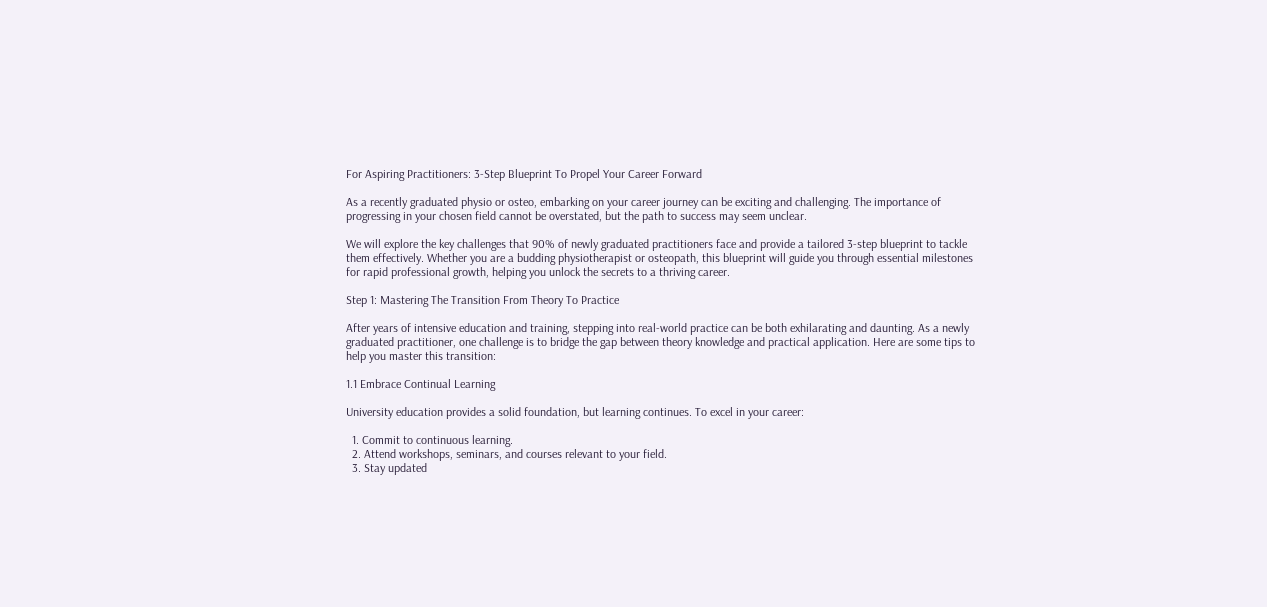For Aspiring Practitioners: 3-Step Blueprint To Propel Your Career Forward

As a recently graduated physio or osteo, embarking on your career journey can be exciting and challenging. The importance of progressing in your chosen field cannot be overstated, but the path to success may seem unclear.

We will explore the key challenges that 90% of newly graduated practitioners face and provide a tailored 3-step blueprint to tackle them effectively. Whether you are a budding physiotherapist or osteopath, this blueprint will guide you through essential milestones for rapid professional growth, helping you unlock the secrets to a thriving career.

Step 1: Mastering The Transition From Theory To Practice

After years of intensive education and training, stepping into real-world practice can be both exhilarating and daunting. As a newly graduated practitioner, one challenge is to bridge the gap between theory knowledge and practical application. Here are some tips to help you master this transition:

1.1 Embrace Continual Learning

University education provides a solid foundation, but learning continues. To excel in your career:

  1. Commit to continuous learning.
  2. Attend workshops, seminars, and courses relevant to your field.
  3. Stay updated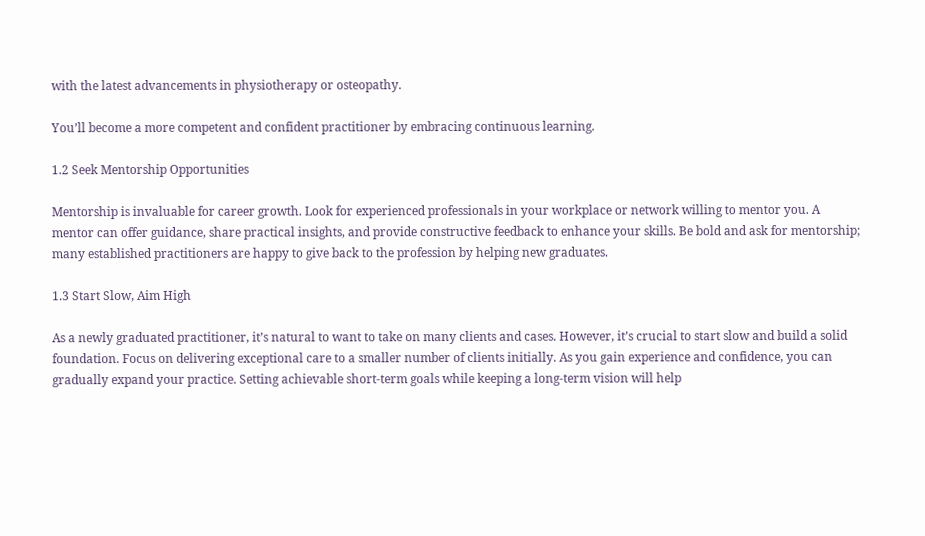with the latest advancements in physiotherapy or osteopathy.

You’ll become a more competent and confident practitioner by embracing continuous learning.

1.2 Seek Mentorship Opportunities

Mentorship is invaluable for career growth. Look for experienced professionals in your workplace or network willing to mentor you. A mentor can offer guidance, share practical insights, and provide constructive feedback to enhance your skills. Be bold and ask for mentorship; many established practitioners are happy to give back to the profession by helping new graduates.

1.3 Start Slow, Aim High

As a newly graduated practitioner, it’s natural to want to take on many clients and cases. However, it’s crucial to start slow and build a solid foundation. Focus on delivering exceptional care to a smaller number of clients initially. As you gain experience and confidence, you can gradually expand your practice. Setting achievable short-term goals while keeping a long-term vision will help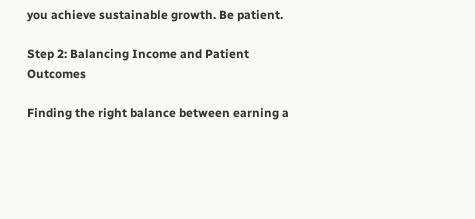you achieve sustainable growth. Be patient.

Step 2: Balancing Income and Patient Outcomes

Finding the right balance between earning a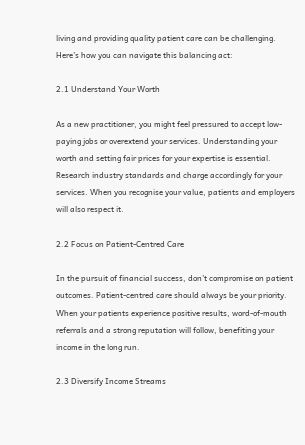living and providing quality patient care can be challenging. Here’s how you can navigate this balancing act:

2.1 Understand Your Worth

As a new practitioner, you might feel pressured to accept low-paying jobs or overextend your services. Understanding your worth and setting fair prices for your expertise is essential. Research industry standards and charge accordingly for your services. When you recognise your value, patients and employers will also respect it.

2.2 Focus on Patient-Centred Care

In the pursuit of financial success, don’t compromise on patient outcomes. Patient-centred care should always be your priority. When your patients experience positive results, word-of-mouth referrals and a strong reputation will follow, benefiting your income in the long run.

2.3 Diversify Income Streams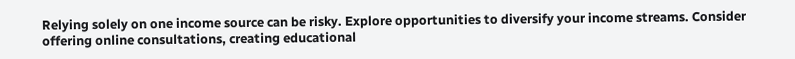Relying solely on one income source can be risky. Explore opportunities to diversify your income streams. Consider offering online consultations, creating educational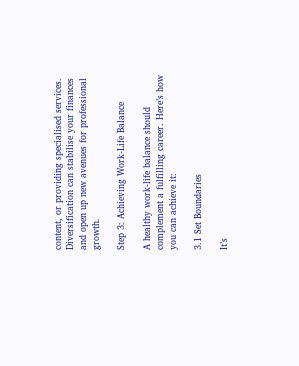content, or providing specialised services. Diversification can stabilise your finances and open up new avenues for professional growth.

Step 3: Achieving Work-Life Balance

A healthy work-life balance should complement a fulfilling career. Here’s how you can achieve it:

3.1 Set Boundaries

It’s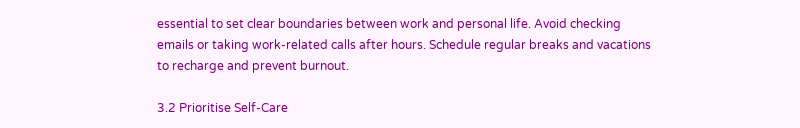essential to set clear boundaries between work and personal life. Avoid checking emails or taking work-related calls after hours. Schedule regular breaks and vacations to recharge and prevent burnout.

3.2 Prioritise Self-Care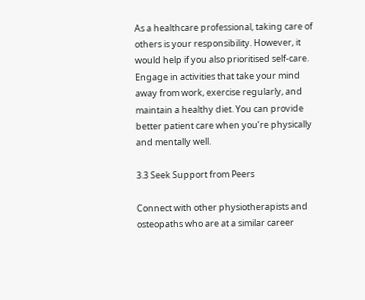As a healthcare professional, taking care of others is your responsibility. However, it would help if you also prioritised self-care. Engage in activities that take your mind away from work, exercise regularly, and maintain a healthy diet. You can provide better patient care when you’re physically and mentally well.

3.3 Seek Support from Peers

Connect with other physiotherapists and osteopaths who are at a similar career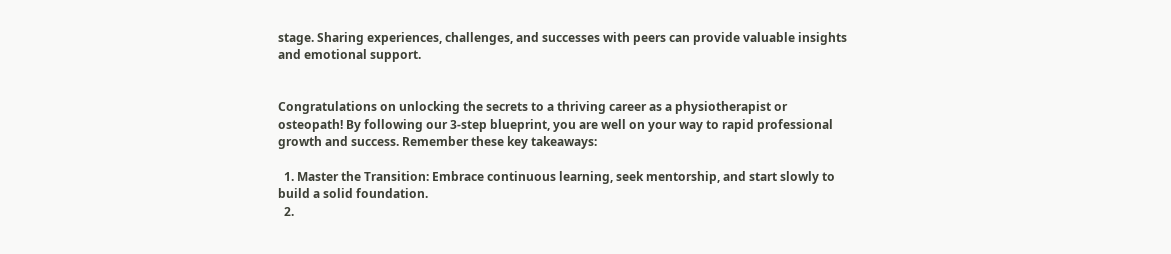stage. Sharing experiences, challenges, and successes with peers can provide valuable insights and emotional support.


Congratulations on unlocking the secrets to a thriving career as a physiotherapist or osteopath! By following our 3-step blueprint, you are well on your way to rapid professional growth and success. Remember these key takeaways:

  1. Master the Transition: Embrace continuous learning, seek mentorship, and start slowly to build a solid foundation.
  2.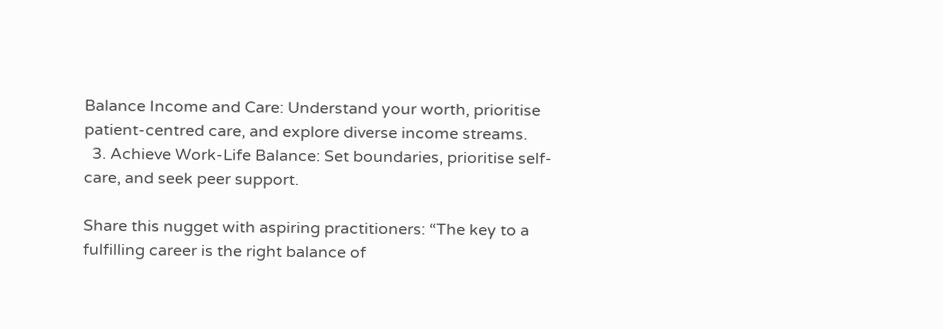Balance Income and Care: Understand your worth, prioritise patient-centred care, and explore diverse income streams.
  3. Achieve Work-Life Balance: Set boundaries, prioritise self-care, and seek peer support.

Share this nugget with aspiring practitioners: “The key to a fulfilling career is the right balance of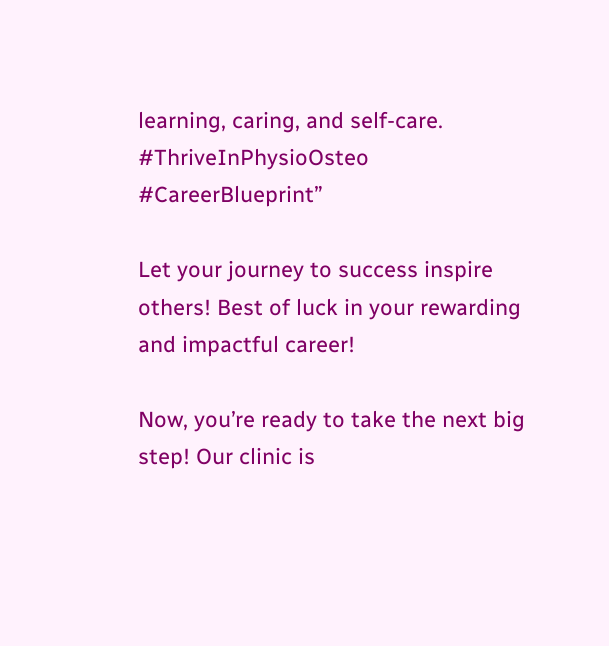learning, caring, and self-care. #ThriveInPhysioOsteo #CareerBlueprint”

Let your journey to success inspire others! Best of luck in your rewarding and impactful career!

Now, you’re ready to take the next big step! Our clinic is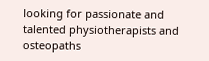looking for passionate and talented physiotherapists and osteopaths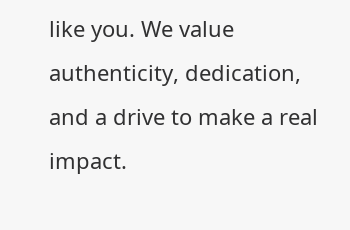like you. We value authenticity, dedication, and a drive to make a real impact.